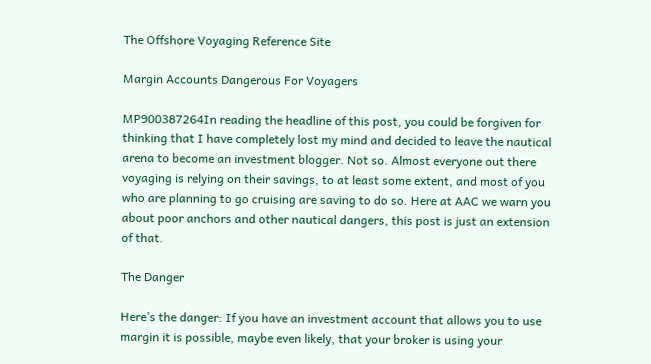The Offshore Voyaging Reference Site

Margin Accounts Dangerous For Voyagers

MP900387264In reading the headline of this post, you could be forgiven for thinking that I have completely lost my mind and decided to leave the nautical arena to become an investment blogger. Not so. Almost everyone out there voyaging is relying on their savings, to at least some extent, and most of you who are planning to go cruising are saving to do so. Here at AAC we warn you about poor anchors and other nautical dangers, this post is just an extension of that.

The Danger

Here’s the danger: If you have an investment account that allows you to use margin it is possible, maybe even likely, that your broker is using your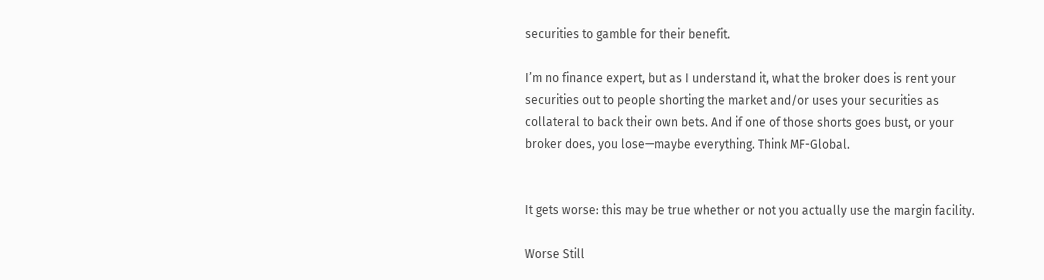securities to gamble for their benefit.

I’m no finance expert, but as I understand it, what the broker does is rent your securities out to people shorting the market and/or uses your securities as collateral to back their own bets. And if one of those shorts goes bust, or your broker does, you lose—maybe everything. Think MF-Global.


It gets worse: this may be true whether or not you actually use the margin facility.

Worse Still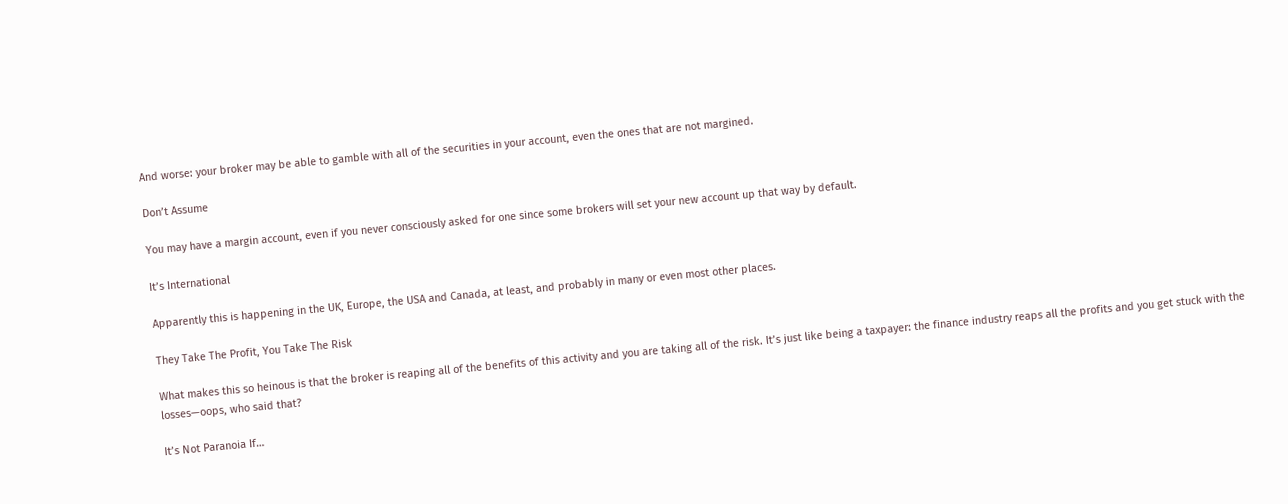And worse: your broker may be able to gamble with all of the securities in your account, even the ones that are not margined.

Don’t Assume

You may have a margin account, even if you never consciously asked for one since some brokers will set your new account up that way by default.

It’s International

Apparently this is happening in the UK, Europe, the USA and Canada, at least, and probably in many or even most other places.

They Take The Profit, You Take The Risk

What makes this so heinous is that the broker is reaping all of the benefits of this activity and you are taking all of the risk. It’s just like being a taxpayer: the finance industry reaps all the profits and you get stuck with the losses—oops, who said that?

It’s Not Paranoia If…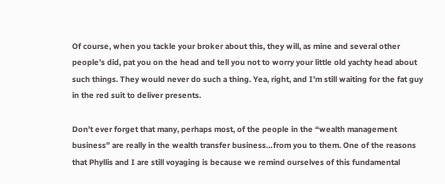Of course, when you tackle your broker about this, they will, as mine and several other people’s did, pat you on the head and tell you not to worry your little old yachty head about such things. They would never do such a thing. Yea, right, and I’m still waiting for the fat guy in the red suit to deliver presents.

Don’t ever forget that many, perhaps most, of the people in the “wealth management business” are really in the wealth transfer business…from you to them. One of the reasons that Phyllis and I are still voyaging is because we remind ourselves of this fundamental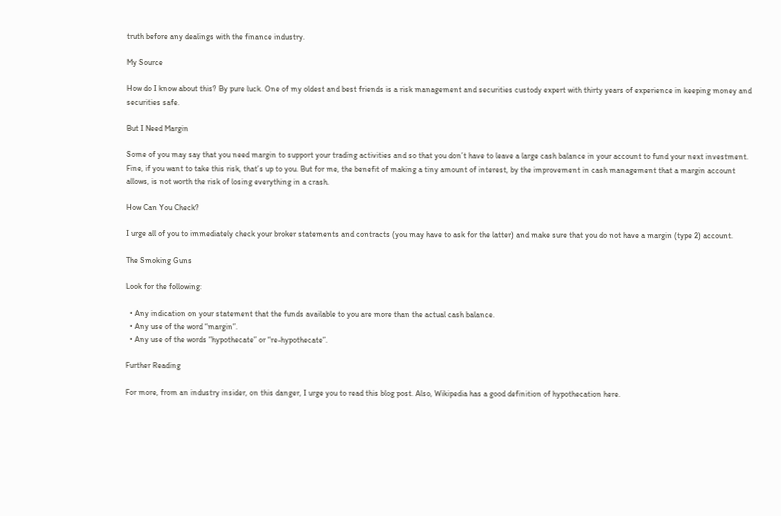truth before any dealings with the finance industry.

My Source

How do I know about this? By pure luck. One of my oldest and best friends is a risk management and securities custody expert with thirty years of experience in keeping money and securities safe.

But I Need Margin

Some of you may say that you need margin to support your trading activities and so that you don’t have to leave a large cash balance in your account to fund your next investment. Fine, if you want to take this risk, that’s up to you. But for me, the benefit of making a tiny amount of interest, by the improvement in cash management that a margin account allows, is not worth the risk of losing everything in a crash.

How Can You Check?

I urge all of you to immediately check your broker statements and contracts (you may have to ask for the latter) and make sure that you do not have a margin (type 2) account.

The Smoking Guns

Look for the following:

  • Any indication on your statement that the funds available to you are more than the actual cash balance.
  • Any use of the word “margin”.
  • Any use of the words “hypothecate” or “re-hypothecate”.

Further Reading

For more, from an industry insider, on this danger, I urge you to read this blog post. Also, Wikipedia has a good definition of hypothecation here.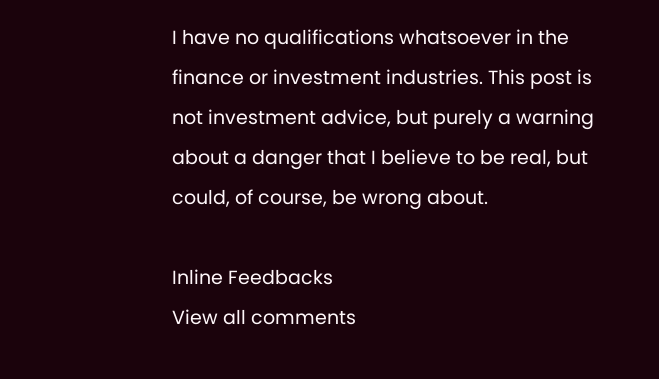I have no qualifications whatsoever in the finance or investment industries. This post is not investment advice, but purely a warning about a danger that I believe to be real, but could, of course, be wrong about.

Inline Feedbacks
View all comments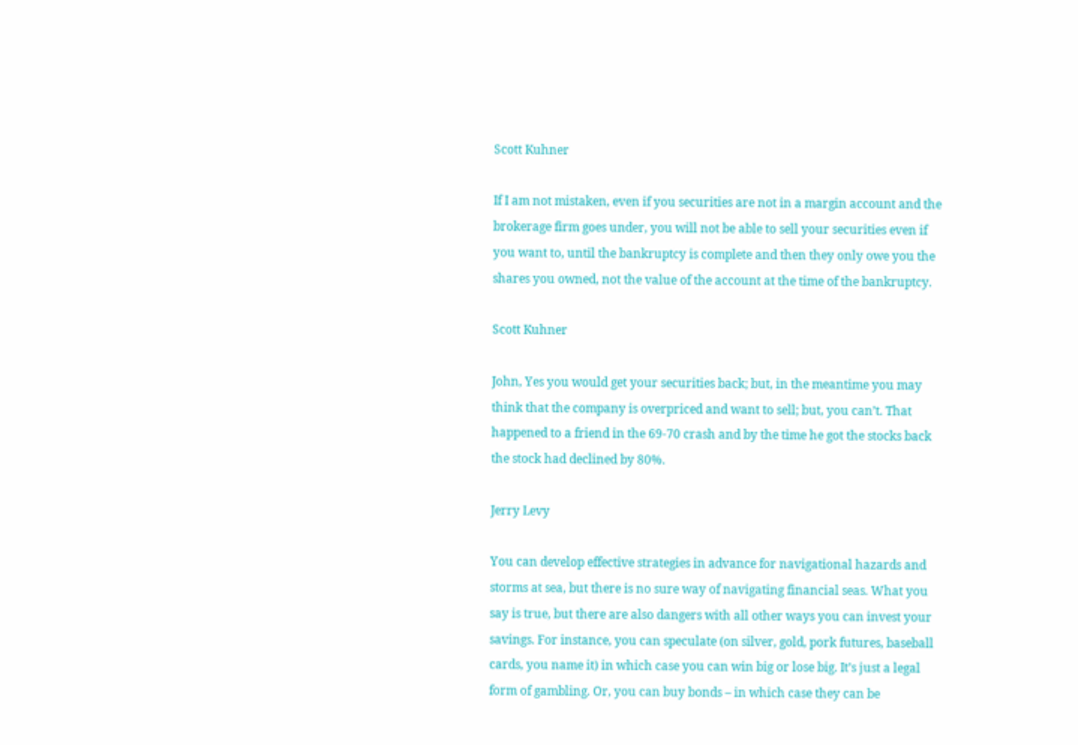Scott Kuhner

If I am not mistaken, even if you securities are not in a margin account and the brokerage firm goes under, you will not be able to sell your securities even if you want to, until the bankruptcy is complete and then they only owe you the shares you owned, not the value of the account at the time of the bankruptcy.

Scott Kuhner

John, Yes you would get your securities back; but, in the meantime you may think that the company is overpriced and want to sell; but, you can’t. That happened to a friend in the 69-70 crash and by the time he got the stocks back the stock had declined by 80%.

Jerry Levy

You can develop effective strategies in advance for navigational hazards and storms at sea, but there is no sure way of navigating financial seas. What you say is true, but there are also dangers with all other ways you can invest your savings. For instance, you can speculate (on silver, gold, pork futures, baseball cards, you name it) in which case you can win big or lose big. It’s just a legal form of gambling. Or, you can buy bonds – in which case they can be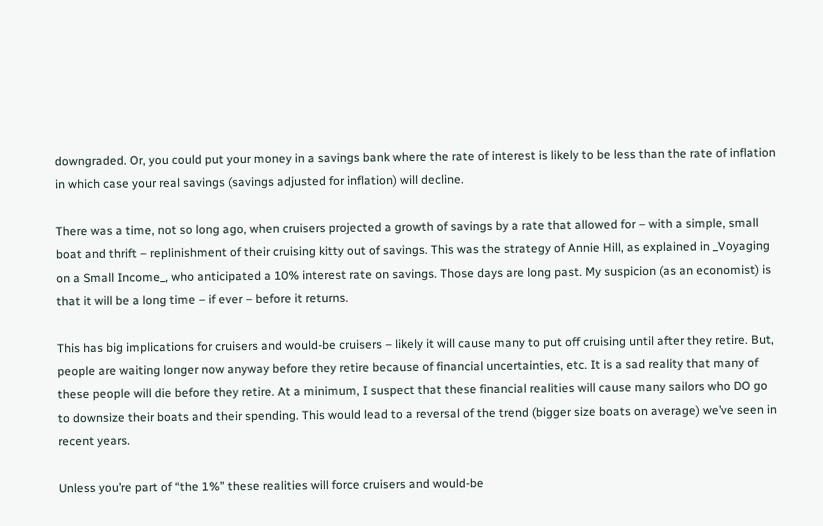downgraded. Or, you could put your money in a savings bank where the rate of interest is likely to be less than the rate of inflation in which case your real savings (savings adjusted for inflation) will decline.

There was a time, not so long ago, when cruisers projected a growth of savings by a rate that allowed for – with a simple, small boat and thrift – replinishment of their cruising kitty out of savings. This was the strategy of Annie Hill, as explained in _Voyaging on a Small Income_, who anticipated a 10% interest rate on savings. Those days are long past. My suspicion (as an economist) is that it will be a long time – if ever – before it returns.

This has big implications for cruisers and would-be cruisers – likely it will cause many to put off cruising until after they retire. But, people are waiting longer now anyway before they retire because of financial uncertainties, etc. It is a sad reality that many of these people will die before they retire. At a minimum, I suspect that these financial realities will cause many sailors who DO go to downsize their boats and their spending. This would lead to a reversal of the trend (bigger size boats on average) we’ve seen in recent years.

Unless you’re part of “the 1%” these realities will force cruisers and would-be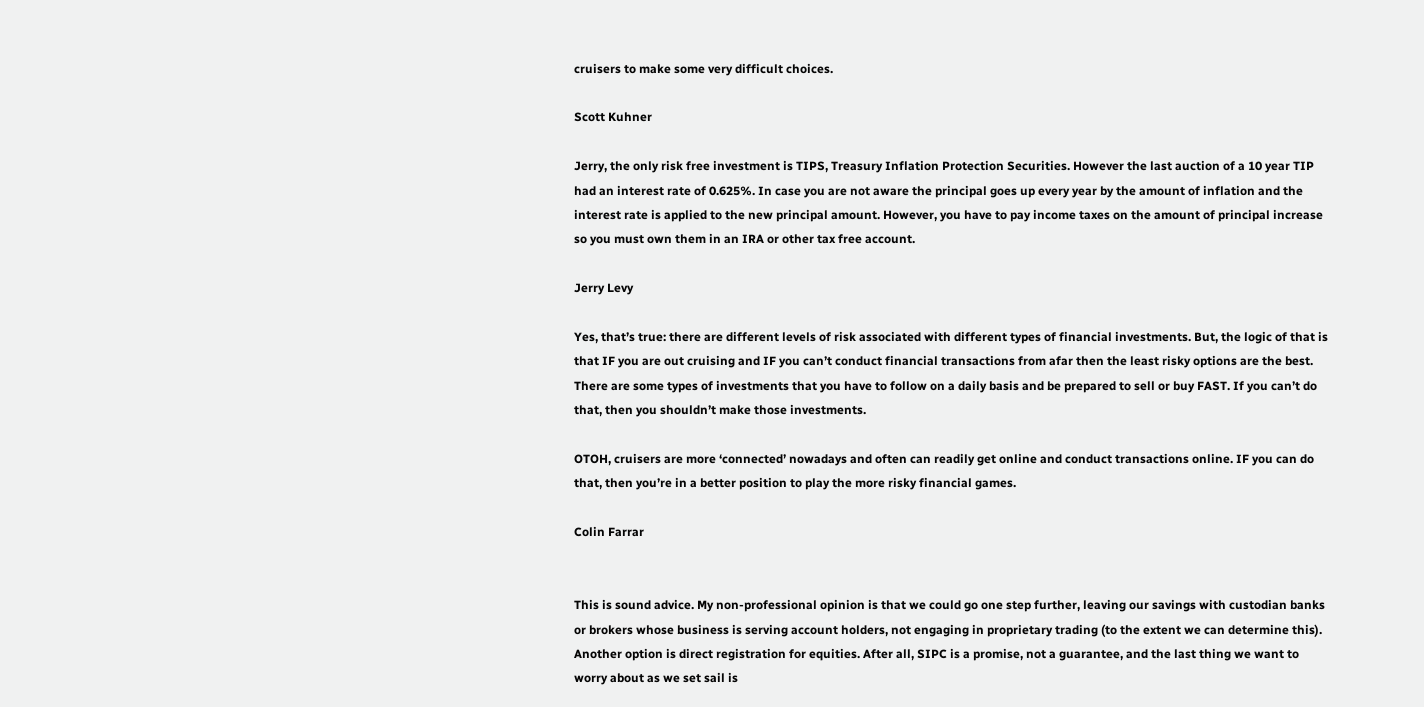cruisers to make some very difficult choices.

Scott Kuhner

Jerry, the only risk free investment is TIPS, Treasury Inflation Protection Securities. However the last auction of a 10 year TIP had an interest rate of 0.625%. In case you are not aware the principal goes up every year by the amount of inflation and the interest rate is applied to the new principal amount. However, you have to pay income taxes on the amount of principal increase so you must own them in an IRA or other tax free account.

Jerry Levy

Yes, that’s true: there are different levels of risk associated with different types of financial investments. But, the logic of that is that IF you are out cruising and IF you can’t conduct financial transactions from afar then the least risky options are the best. There are some types of investments that you have to follow on a daily basis and be prepared to sell or buy FAST. If you can’t do that, then you shouldn’t make those investments.

OTOH, cruisers are more ‘connected’ nowadays and often can readily get online and conduct transactions online. IF you can do that, then you’re in a better position to play the more risky financial games.

Colin Farrar


This is sound advice. My non-professional opinion is that we could go one step further, leaving our savings with custodian banks or brokers whose business is serving account holders, not engaging in proprietary trading (to the extent we can determine this). Another option is direct registration for equities. After all, SIPC is a promise, not a guarantee, and the last thing we want to worry about as we set sail is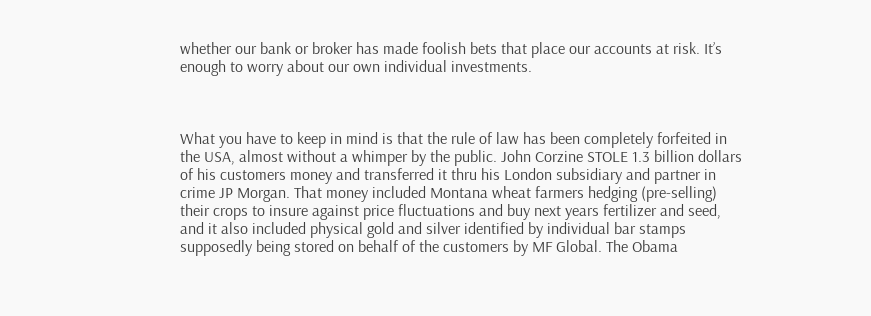whether our bank or broker has made foolish bets that place our accounts at risk. It’s enough to worry about our own individual investments.



What you have to keep in mind is that the rule of law has been completely forfeited in the USA, almost without a whimper by the public. John Corzine STOLE 1.3 billion dollars of his customers money and transferred it thru his London subsidiary and partner in crime JP Morgan. That money included Montana wheat farmers hedging (pre-selling) their crops to insure against price fluctuations and buy next years fertilizer and seed, and it also included physical gold and silver identified by individual bar stamps supposedly being stored on behalf of the customers by MF Global. The Obama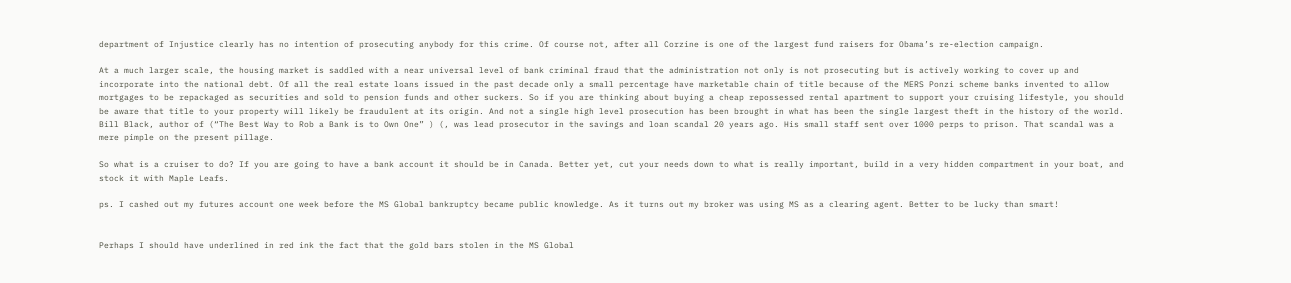department of Injustice clearly has no intention of prosecuting anybody for this crime. Of course not, after all Corzine is one of the largest fund raisers for Obama’s re-election campaign.

At a much larger scale, the housing market is saddled with a near universal level of bank criminal fraud that the administration not only is not prosecuting but is actively working to cover up and incorporate into the national debt. Of all the real estate loans issued in the past decade only a small percentage have marketable chain of title because of the MERS Ponzi scheme banks invented to allow mortgages to be repackaged as securities and sold to pension funds and other suckers. So if you are thinking about buying a cheap repossessed rental apartment to support your cruising lifestyle, you should be aware that title to your property will likely be fraudulent at its origin. And not a single high level prosecution has been brought in what has been the single largest theft in the history of the world. Bill Black, author of (“The Best Way to Rob a Bank is to Own One” ) (, was lead prosecutor in the savings and loan scandal 20 years ago. His small staff sent over 1000 perps to prison. That scandal was a mere pimple on the present pillage.

So what is a cruiser to do? If you are going to have a bank account it should be in Canada. Better yet, cut your needs down to what is really important, build in a very hidden compartment in your boat, and stock it with Maple Leafs.

ps. I cashed out my futures account one week before the MS Global bankruptcy became public knowledge. As it turns out my broker was using MS as a clearing agent. Better to be lucky than smart!


Perhaps I should have underlined in red ink the fact that the gold bars stolen in the MS Global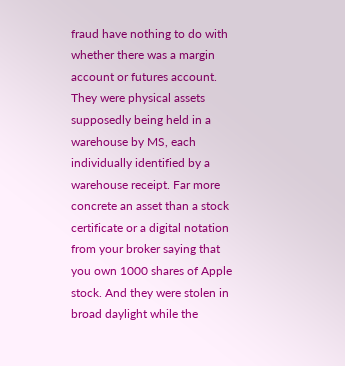fraud have nothing to do with whether there was a margin account or futures account. They were physical assets supposedly being held in a warehouse by MS, each individually identified by a warehouse receipt. Far more concrete an asset than a stock certificate or a digital notation from your broker saying that you own 1000 shares of Apple stock. And they were stolen in broad daylight while the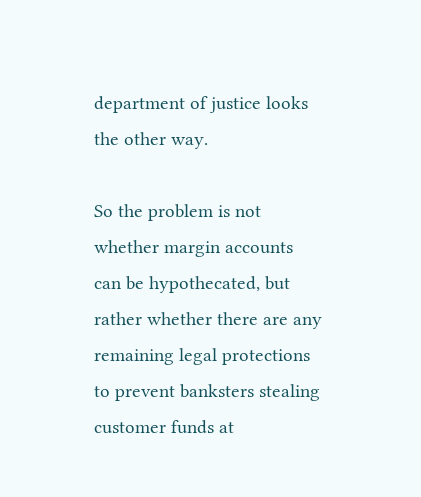department of justice looks the other way.

So the problem is not whether margin accounts can be hypothecated, but rather whether there are any remaining legal protections to prevent banksters stealing customer funds at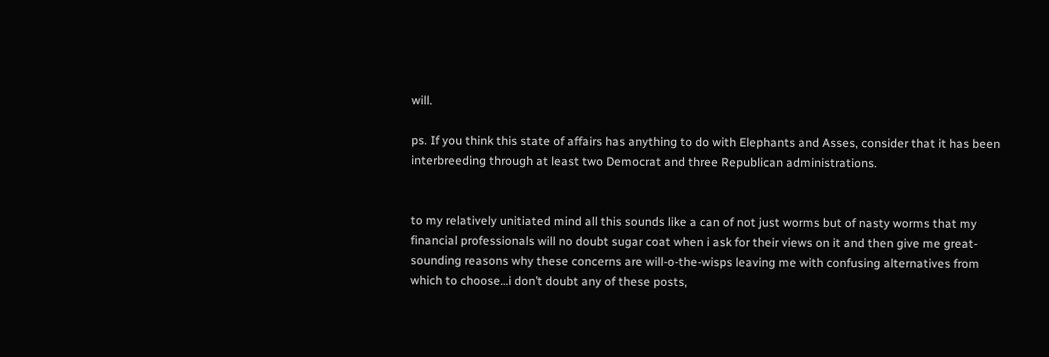will.

ps. If you think this state of affairs has anything to do with Elephants and Asses, consider that it has been interbreeding through at least two Democrat and three Republican administrations.


to my relatively unitiated mind all this sounds like a can of not just worms but of nasty worms that my financial professionals will no doubt sugar coat when i ask for their views on it and then give me great-sounding reasons why these concerns are will-o-the-wisps leaving me with confusing alternatives from which to choose…i don’t doubt any of these posts,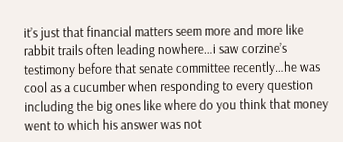it’s just that financial matters seem more and more like rabbit trails often leading nowhere…i saw corzine’s testimony before that senate committee recently…he was cool as a cucumber when responding to every question including the big ones like where do you think that money went to which his answer was not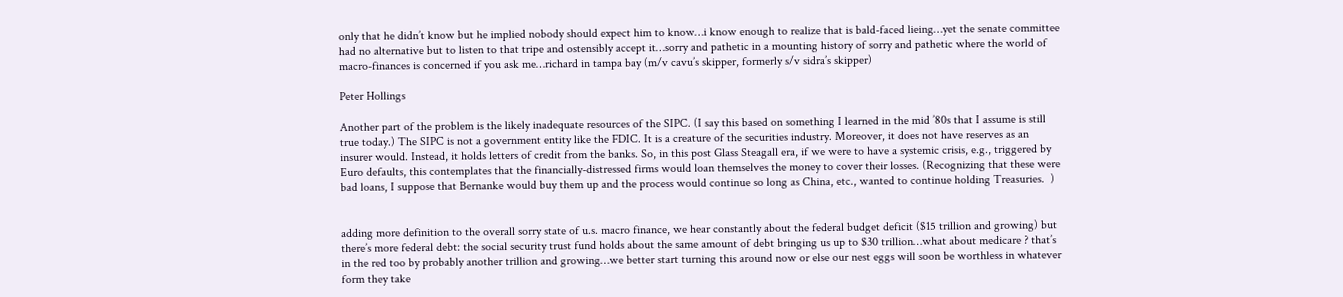only that he didn’t know but he implied nobody should expect him to know…i know enough to realize that is bald-faced lieing…yet the senate committee had no alternative but to listen to that tripe and ostensibly accept it…sorry and pathetic in a mounting history of sorry and pathetic where the world of macro-finances is concerned if you ask me…richard in tampa bay (m/v cavu’s skipper, formerly s/v sidra’s skipper)

Peter Hollings

Another part of the problem is the likely inadequate resources of the SIPC. (I say this based on something I learned in the mid ’80s that I assume is still true today.) The SIPC is not a government entity like the FDIC. It is a creature of the securities industry. Moreover, it does not have reserves as an insurer would. Instead, it holds letters of credit from the banks. So, in this post Glass Steagall era, if we were to have a systemic crisis, e.g., triggered by Euro defaults, this contemplates that the financially-distressed firms would loan themselves the money to cover their losses. (Recognizing that these were bad loans, I suppose that Bernanke would buy them up and the process would continue so long as China, etc., wanted to continue holding Treasuries.  )


adding more definition to the overall sorry state of u.s. macro finance, we hear constantly about the federal budget deficit ($15 trillion and growing) but there’s more federal debt: the social security trust fund holds about the same amount of debt bringing us up to $30 trillion…what about medicare ? that’s in the red too by probably another trillion and growing…we better start turning this around now or else our nest eggs will soon be worthless in whatever form they take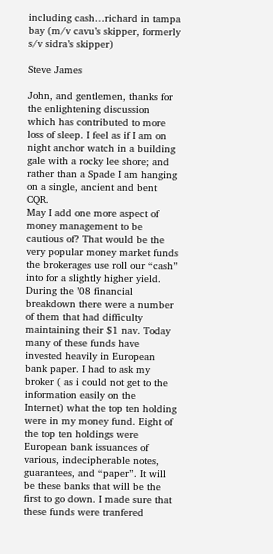including cash…richard in tampa bay (m/v cavu’s skipper, formerly s/v sidra’s skipper)

Steve James

John, and gentlemen, thanks for the enlightening discussion which has contributed to more loss of sleep. I feel as if I am on night anchor watch in a building gale with a rocky lee shore; and rather than a Spade I am hanging on a single, ancient and bent CQR.
May I add one more aspect of money management to be cautious of? That would be the very popular money market funds the brokerages use roll our “cash” into for a slightly higher yield. During the ’08 financial breakdown there were a number of them that had difficulty maintaining their $1 nav. Today many of these funds have invested heavily in European bank paper. I had to ask my broker ( as i could not get to the information easily on the Internet) what the top ten holding were in my money fund. Eight of the top ten holdings were European bank issuances of various, indecipherable notes, guarantees, and “paper”. It will be these banks that will be the first to go down. I made sure that these funds were tranfered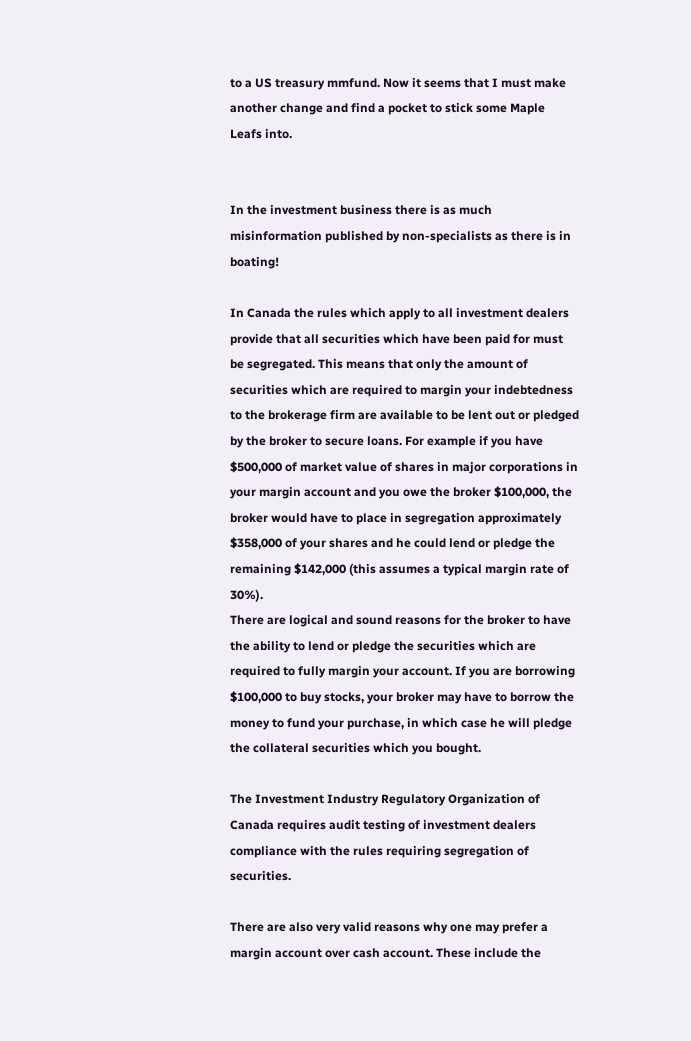to a US treasury mmfund. Now it seems that I must make another change and find a pocket to stick some Maple Leafs into.


In the investment business there is as much misinformation published by non-specialists as there is in boating!

In Canada the rules which apply to all investment dealers provide that all securities which have been paid for must be segregated. This means that only the amount of securities which are required to margin your indebtedness to the brokerage firm are available to be lent out or pledged by the broker to secure loans. For example if you have $500,000 of market value of shares in major corporations in your margin account and you owe the broker $100,000, the broker would have to place in segregation approximately $358,000 of your shares and he could lend or pledge the remaining $142,000 (this assumes a typical margin rate of 30%).
There are logical and sound reasons for the broker to have the ability to lend or pledge the securities which are required to fully margin your account. If you are borrowing $100,000 to buy stocks, your broker may have to borrow the money to fund your purchase, in which case he will pledge the collateral securities which you bought.

The Investment Industry Regulatory Organization of Canada requires audit testing of investment dealers compliance with the rules requiring segregation of securities.

There are also very valid reasons why one may prefer a margin account over cash account. These include the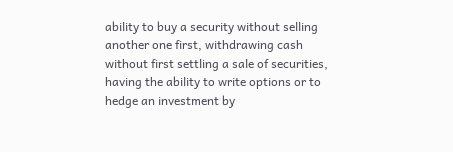ability to buy a security without selling another one first, withdrawing cash without first settling a sale of securities, having the ability to write options or to hedge an investment by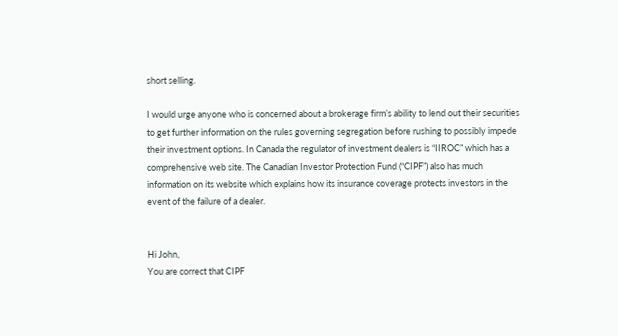short selling.

I would urge anyone who is concerned about a brokerage firm’s ability to lend out their securities to get further information on the rules governing segregation before rushing to possibly impede their investment options. In Canada the regulator of investment dealers is “IIROC” which has a comprehensive web site. The Canadian Investor Protection Fund (“CIPF”) also has much information on its website which explains how its insurance coverage protects investors in the event of the failure of a dealer.


Hi John,
You are correct that CIPF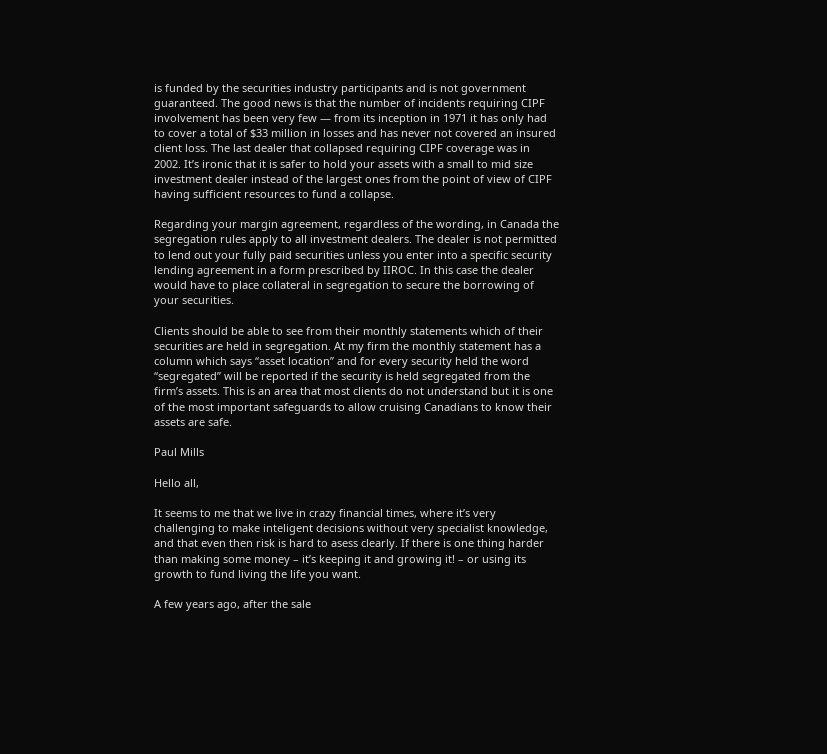is funded by the securities industry participants and is not government guaranteed. The good news is that the number of incidents requiring CIPF involvement has been very few — from its inception in 1971 it has only had to cover a total of $33 million in losses and has never not covered an insured client loss. The last dealer that collapsed requiring CIPF coverage was in 2002. It’s ironic that it is safer to hold your assets with a small to mid size investment dealer instead of the largest ones from the point of view of CIPF having sufficient resources to fund a collapse.

Regarding your margin agreement, regardless of the wording, in Canada the segregation rules apply to all investment dealers. The dealer is not permitted to lend out your fully paid securities unless you enter into a specific security lending agreement in a form prescribed by IIROC. In this case the dealer would have to place collateral in segregation to secure the borrowing of your securities.

Clients should be able to see from their monthly statements which of their securities are held in segregation. At my firm the monthly statement has a column which says “asset location” and for every security held the word “segregated” will be reported if the security is held segregated from the firm’s assets. This is an area that most clients do not understand but it is one of the most important safeguards to allow cruising Canadians to know their assets are safe.

Paul Mills

Hello all,

It seems to me that we live in crazy financial times, where it’s very challenging to make inteligent decisions without very specialist knowledge, and that even then risk is hard to asess clearly. If there is one thing harder than making some money – it’s keeping it and growing it! – or using its growth to fund living the life you want.

A few years ago, after the sale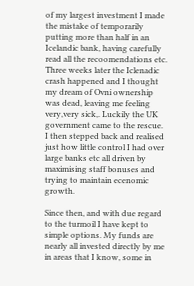of my largest investment I made the mistake of temporarily putting more than half in an Icelandic bank, having carefully read all the recoomendations etc. Three weeks later the Iclenadic crash happened and I thought my dream of Ovni ownership was dead, leaving me feeling very,very sick,. Luckily the UK government came to the rescue. I then stepped back and realised just how little control I had over large banks etc all driven by maximising staff bonuses and trying to maintain ecenomic growth.

Since then, and with due regard to the turmoil I have kept to simple options. My funds are nearly all invested directly by me in areas that I know, some in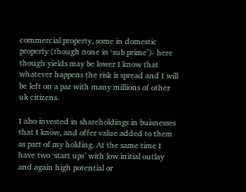commercial property, some in domestic property (though none in ‘sub prime’)- here though yields may be lower I know that whatever happens the risk is spread and I will be left on a par with many millions of other uk citizens.

I also invested in shareholdings in buisnesses that I know, and offer value added to them as part of my holding. At the same time I have two ‘start ups’ with low initial outlay and again high potential or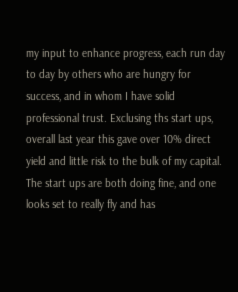my input to enhance progress, each run day to day by others who are hungry for success, and in whom I have solid professional trust. Exclusing ths start ups, overall last year this gave over 10% direct yield and little risk to the bulk of my capital. The start ups are both doing fine, and one looks set to really fly and has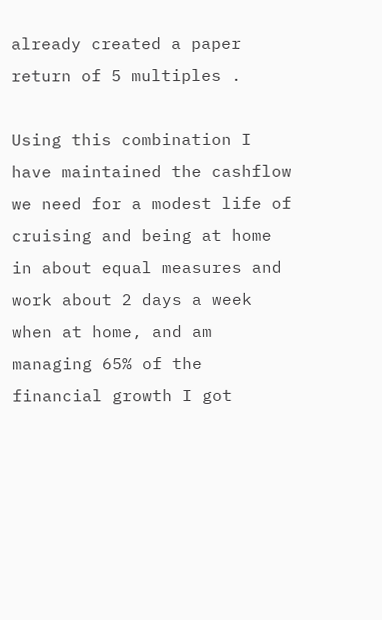already created a paper return of 5 multiples .

Using this combination I have maintained the cashflow we need for a modest life of cruising and being at home in about equal measures and work about 2 days a week when at home, and am managing 65% of the financial growth I got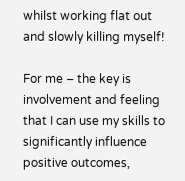whilst working flat out and slowly killing myself!

For me – the key is involvement and feeling that I can use my skills to significantly influence positive outcomes,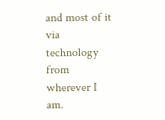and most of it via technology from wherever I am.